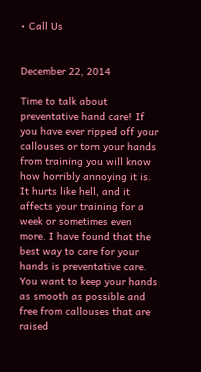• Call Us


December 22, 2014

Time to talk about preventative hand care! If you have ever ripped off your callouses or torn your hands from training you will know how horribly annoying it is. It hurts like hell, and it affects your training for a week or sometimes even more. I have found that the best way to care for your hands is preventative care. You want to keep your hands as smooth as possible and free from callouses that are raised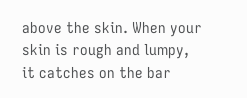above the skin. When your skin is rough and lumpy, it catches on the bar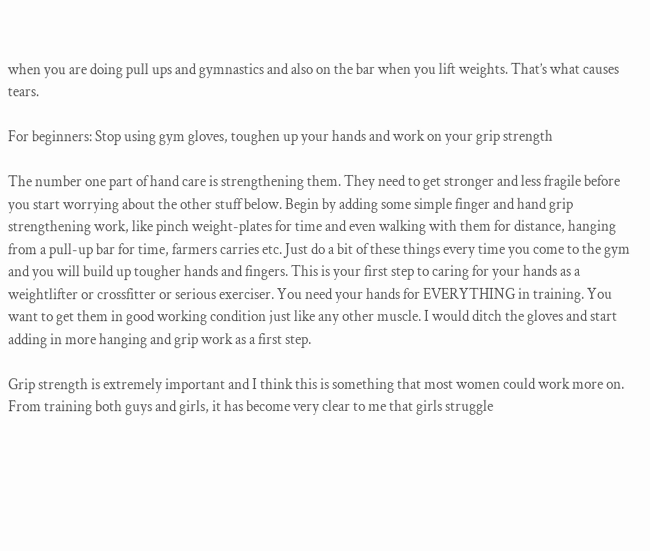when you are doing pull ups and gymnastics and also on the bar when you lift weights. That’s what causes tears.

For beginners: Stop using gym gloves, toughen up your hands and work on your grip strength

The number one part of hand care is strengthening them. They need to get stronger and less fragile before you start worrying about the other stuff below. Begin by adding some simple finger and hand grip strengthening work, like pinch weight-plates for time and even walking with them for distance, hanging from a pull-up bar for time, farmers carries etc. Just do a bit of these things every time you come to the gym and you will build up tougher hands and fingers. This is your first step to caring for your hands as a weightlifter or crossfitter or serious exerciser. You need your hands for EVERYTHING in training. You want to get them in good working condition just like any other muscle. I would ditch the gloves and start adding in more hanging and grip work as a first step.

Grip strength is extremely important and I think this is something that most women could work more on. From training both guys and girls, it has become very clear to me that girls struggle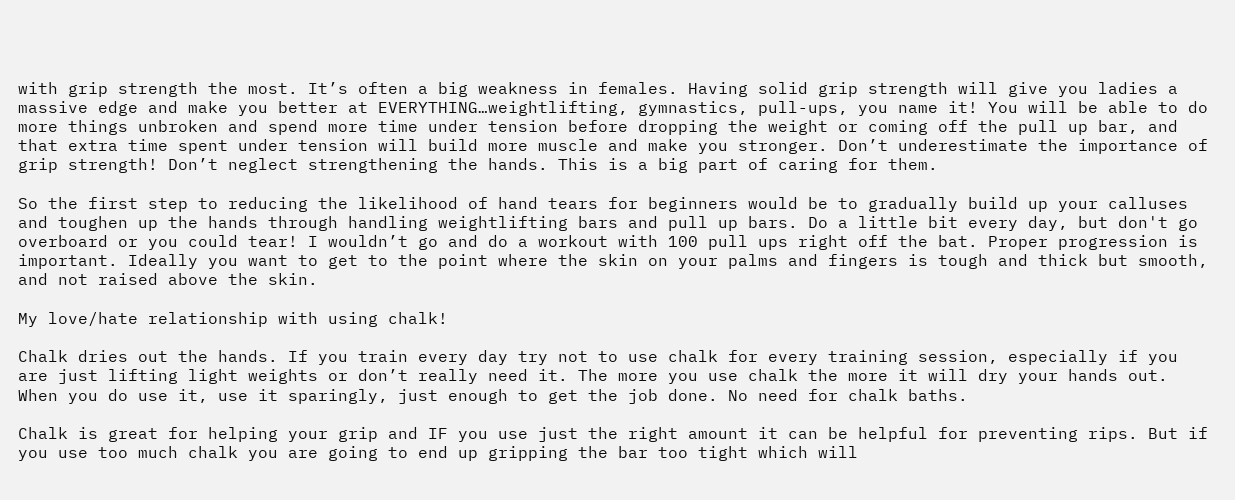with grip strength the most. It’s often a big weakness in females. Having solid grip strength will give you ladies a massive edge and make you better at EVERYTHING…weightlifting, gymnastics, pull-ups, you name it! You will be able to do more things unbroken and spend more time under tension before dropping the weight or coming off the pull up bar, and that extra time spent under tension will build more muscle and make you stronger. Don’t underestimate the importance of grip strength! Don’t neglect strengthening the hands. This is a big part of caring for them.

So the first step to reducing the likelihood of hand tears for beginners would be to gradually build up your calluses and toughen up the hands through handling weightlifting bars and pull up bars. Do a little bit every day, but don't go overboard or you could tear! I wouldn’t go and do a workout with 100 pull ups right off the bat. Proper progression is important. Ideally you want to get to the point where the skin on your palms and fingers is tough and thick but smooth, and not raised above the skin.

My love/hate relationship with using chalk!

Chalk dries out the hands. If you train every day try not to use chalk for every training session, especially if you are just lifting light weights or don’t really need it. The more you use chalk the more it will dry your hands out. When you do use it, use it sparingly, just enough to get the job done. No need for chalk baths.

Chalk is great for helping your grip and IF you use just the right amount it can be helpful for preventing rips. But if you use too much chalk you are going to end up gripping the bar too tight which will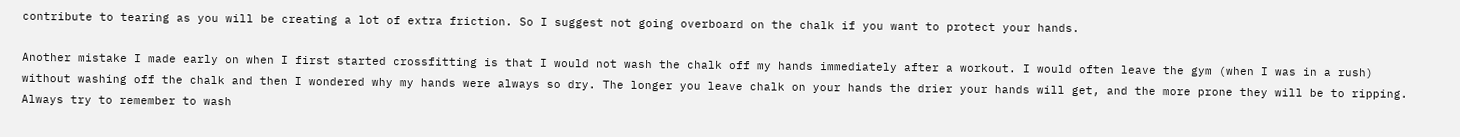contribute to tearing as you will be creating a lot of extra friction. So I suggest not going overboard on the chalk if you want to protect your hands.

Another mistake I made early on when I first started crossfitting is that I would not wash the chalk off my hands immediately after a workout. I would often leave the gym (when I was in a rush) without washing off the chalk and then I wondered why my hands were always so dry. The longer you leave chalk on your hands the drier your hands will get, and the more prone they will be to ripping. Always try to remember to wash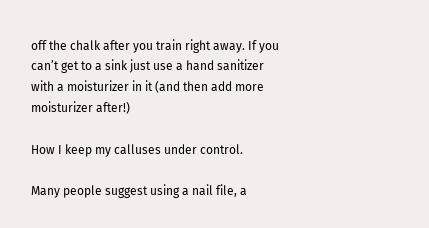off the chalk after you train right away. If you can’t get to a sink just use a hand sanitizer with a moisturizer in it (and then add more moisturizer after!)

How I keep my calluses under control.

Many people suggest using a nail file, a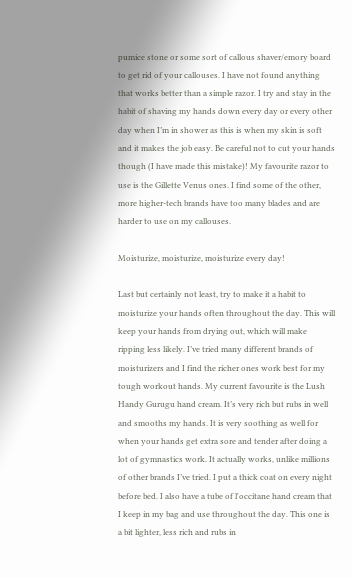pumice stone or some sort of callous shaver/emory board to get rid of your callouses. I have not found anything that works better than a simple razor. I try and stay in the habit of shaving my hands down every day or every other day when I’m in shower as this is when my skin is soft and it makes the job easy. Be careful not to cut your hands though (I have made this mistake)! My favourite razor to use is the Gillette Venus ones. I find some of the other, more higher-tech brands have too many blades and are harder to use on my callouses.

Moisturize, moisturize, moisturize every day!

Last but certainly not least, try to make it a habit to moisturize your hands often throughout the day. This will keep your hands from drying out, which will make ripping less likely. I’ve tried many different brands of moisturizers and I find the richer ones work best for my tough workout hands. My current favourite is the Lush Handy Gurugu hand cream. It’s very rich but rubs in well and smooths my hands. It is very soothing as well for when your hands get extra sore and tender after doing a lot of gymnastics work. It actually works, unlike millions of other brands I’ve tried. I put a thick coat on every night before bed. I also have a tube of l'occitane hand cream that I keep in my bag and use throughout the day. This one is a bit lighter, less rich and rubs in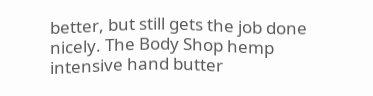better, but still gets the job done nicely. The Body Shop hemp intensive hand butter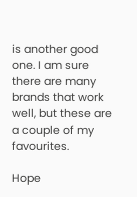is another good one. I am sure there are many brands that work well, but these are a couple of my favourites.

Hope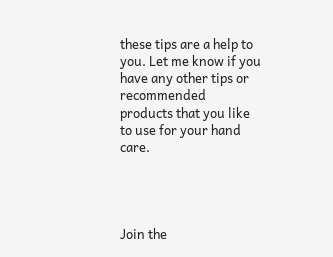these tips are a help to you. Let me know if you have any other tips or recommended products that you like to use for your hand care.




Join the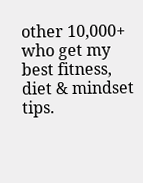other 10,000+ who get my best fitness, diet & mindset tips.